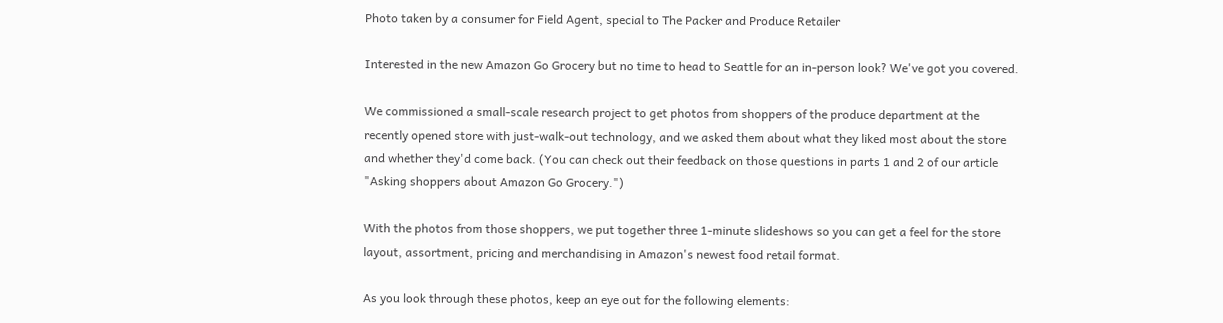Photo taken by a consumer for Field Agent, special to The Packer and Produce Retailer

Interested in the new Amazon Go Grocery but no time to head to Seattle for an in-person look? We've got you covered.

We commissioned a small-scale research project to get photos from shoppers of the produce department at the recently opened store with just-walk-out technology, and we asked them about what they liked most about the store and whether they'd come back. (You can check out their feedback on those questions in parts 1 and 2 of our article "Asking shoppers about Amazon Go Grocery.")

With the photos from those shoppers, we put together three 1-minute slideshows so you can get a feel for the store layout, assortment, pricing and merchandising in Amazon's newest food retail format.

As you look through these photos, keep an eye out for the following elements: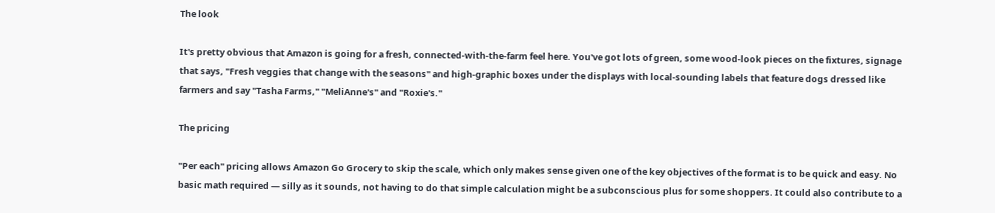The look

It's pretty obvious that Amazon is going for a fresh, connected-with-the-farm feel here. You've got lots of green, some wood-look pieces on the fixtures, signage that says, "Fresh veggies that change with the seasons" and high-graphic boxes under the displays with local-sounding labels that feature dogs dressed like farmers and say "Tasha Farms," "MeliAnne's" and "Roxie's."

The pricing

"Per each" pricing allows Amazon Go Grocery to skip the scale, which only makes sense given one of the key objectives of the format is to be quick and easy. No basic math required — silly as it sounds, not having to do that simple calculation might be a subconscious plus for some shoppers. It could also contribute to a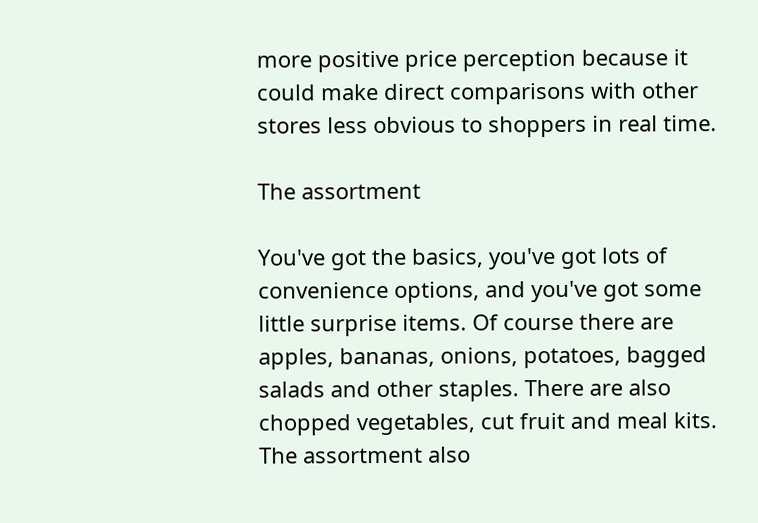more positive price perception because it could make direct comparisons with other stores less obvious to shoppers in real time.

The assortment

You've got the basics, you've got lots of convenience options, and you've got some little surprise items. Of course there are apples, bananas, onions, potatoes, bagged salads and other staples. There are also chopped vegetables, cut fruit and meal kits. The assortment also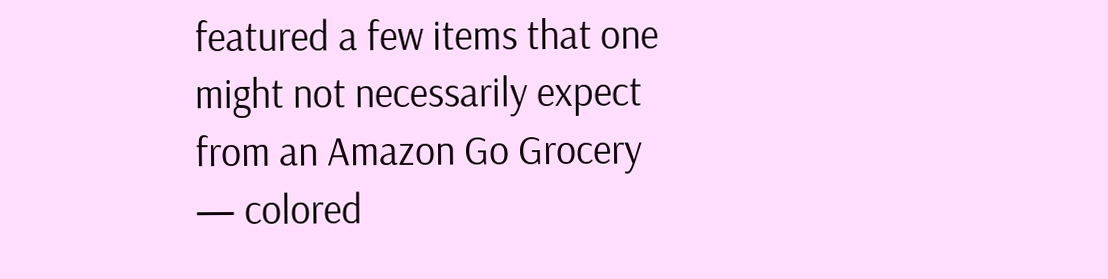featured a few items that one might not necessarily expect from an Amazon Go Grocery — colored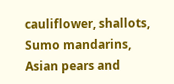cauliflower, shallots, Sumo mandarins, Asian pears and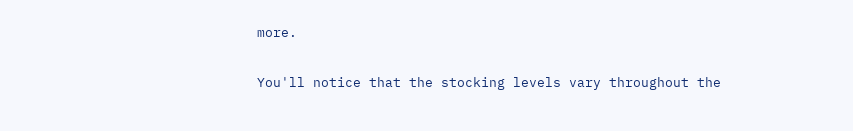more.

You'll notice that the stocking levels vary throughout the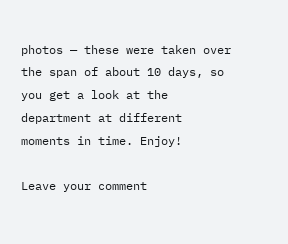photos — these were taken over the span of about 10 days, so you get a look at the department at different moments in time. Enjoy!

Leave your comment